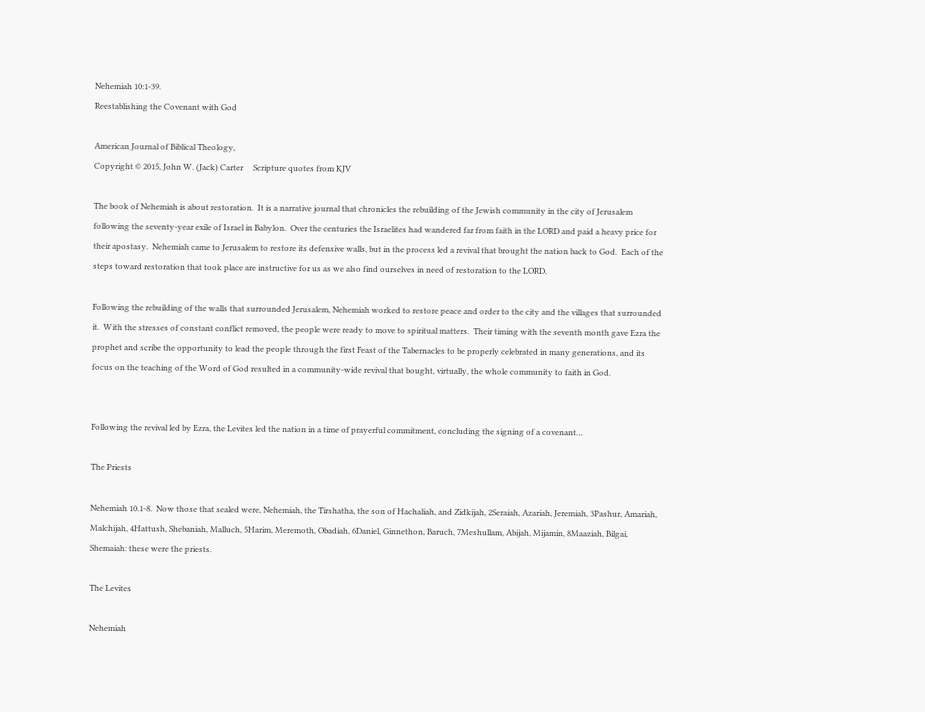Nehemiah 10:1-39.
Reestablishing the Covenant with God

American Journal of Biblical Theology,
Copyright © 2015, John W. (Jack) Carter     Scripture quotes from KJV

The book of Nehemiah is about restoration.  It is a narrative journal that chronicles the rebuilding of the Jewish community in the city of Jerusalem following the seventy-year exile of Israel in Babylon.  Over the centuries the Israelites had wandered far from faith in the LORD and paid a heavy price for their apostasy.  Nehemiah came to Jerusalem to restore its defensive walls, but in the process led a revival that brought the nation back to God.  Each of the steps toward restoration that took place are instructive for us as we also find ourselves in need of restoration to the LORD.

Following the rebuilding of the walls that surrounded Jerusalem, Nehemiah worked to restore peace and order to the city and the villages that surrounded it.  With the stresses of constant conflict removed, the people were ready to move to spiritual matters.  Their timing with the seventh month gave Ezra the prophet and scribe the opportunity to lead the people through the first Feast of the Tabernacles to be properly celebrated in many generations, and its focus on the teaching of the Word of God resulted in a community-wide revival that bought, virtually, the whole community to faith in God.


Following the revival led by Ezra, the Levites led the nation in a time of prayerful commitment, concluding the signing of a covenant…

The Priests

Nehemiah 10.1-8.  Now those that sealed were, Nehemiah, the Tirshatha, the son of Hachaliah, and Zidkijah, 2Seraiah, Azariah, Jeremiah, 3Pashur, Amariah, Malchijah, 4Hattush, Shebaniah, Malluch, 5Harim, Meremoth, Obadiah, 6Daniel, Ginnethon, Baruch, 7Meshullam, Abijah, Mijamin, 8Maaziah, Bilgai, Shemaiah: these were the priests.

The Levites

Nehemiah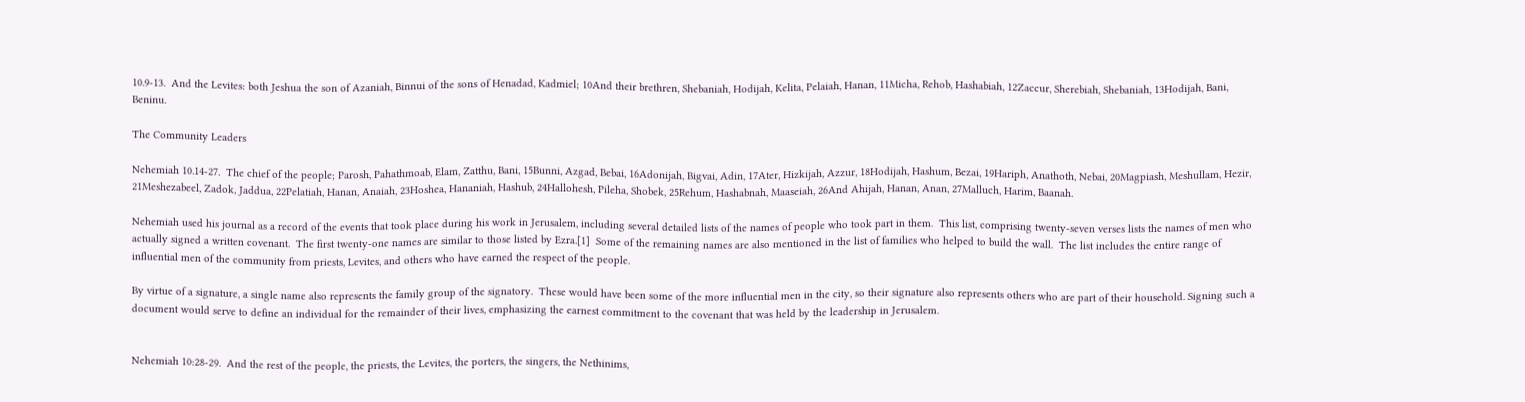10.9-13.  And the Levites: both Jeshua the son of Azaniah, Binnui of the sons of Henadad, Kadmiel; 10And their brethren, Shebaniah, Hodijah, Kelita, Pelaiah, Hanan, 11Micha, Rehob, Hashabiah, 12Zaccur, Sherebiah, Shebaniah, 13Hodijah, Bani, Beninu.

The Community Leaders

Nehemiah 10.14-27.  The chief of the people; Parosh, Pahathmoab, Elam, Zatthu, Bani, 15Bunni, Azgad, Bebai, 16Adonijah, Bigvai, Adin, 17Ater, Hizkijah, Azzur, 18Hodijah, Hashum, Bezai, 19Hariph, Anathoth, Nebai, 20Magpiash, Meshullam, Hezir, 21Meshezabeel, Zadok, Jaddua, 22Pelatiah, Hanan, Anaiah, 23Hoshea, Hananiah, Hashub, 24Hallohesh, Pileha, Shobek, 25Rehum, Hashabnah, Maaseiah, 26And Ahijah, Hanan, Anan, 27Malluch, Harim, Baanah.

Nehemiah used his journal as a record of the events that took place during his work in Jerusalem, including several detailed lists of the names of people who took part in them.  This list, comprising twenty-seven verses lists the names of men who actually signed a written covenant.  The first twenty-one names are similar to those listed by Ezra.[1]  Some of the remaining names are also mentioned in the list of families who helped to build the wall.  The list includes the entire range of influential men of the community from priests, Levites, and others who have earned the respect of the people.

By virtue of a signature, a single name also represents the family group of the signatory.  These would have been some of the more influential men in the city, so their signature also represents others who are part of their household. Signing such a document would serve to define an individual for the remainder of their lives, emphasizing the earnest commitment to the covenant that was held by the leadership in Jerusalem.


Nehemiah 10:28-29.  And the rest of the people, the priests, the Levites, the porters, the singers, the Nethinims,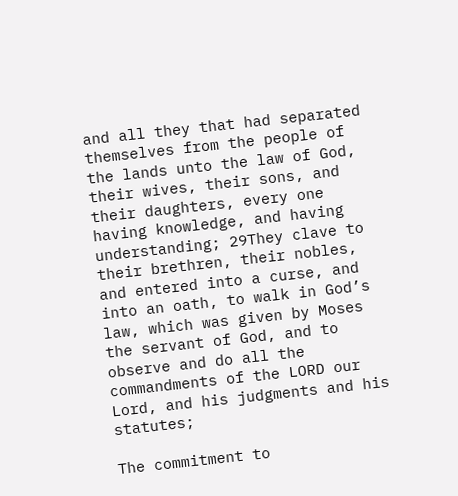and all they that had separated themselves from the people of the lands unto the law of God, their wives, their sons, and their daughters, every one having knowledge, and having understanding; 29They clave to their brethren, their nobles, and entered into a curse, and into an oath, to walk in God’s law, which was given by Moses the servant of God, and to observe and do all the commandments of the LORD our Lord, and his judgments and his statutes;

The commitment to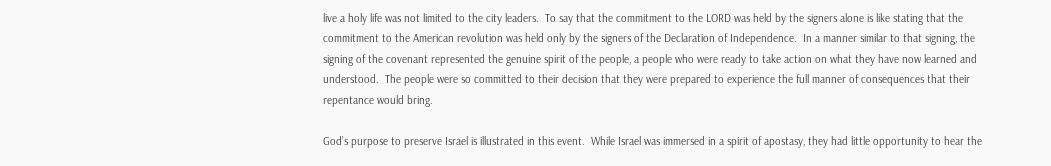live a holy life was not limited to the city leaders.  To say that the commitment to the LORD was held by the signers alone is like stating that the commitment to the American revolution was held only by the signers of the Declaration of Independence.  In a manner similar to that signing, the signing of the covenant represented the genuine spirit of the people, a people who were ready to take action on what they have now learned and understood.  The people were so committed to their decision that they were prepared to experience the full manner of consequences that their repentance would bring.

God’s purpose to preserve Israel is illustrated in this event.  While Israel was immersed in a spirit of apostasy, they had little opportunity to hear the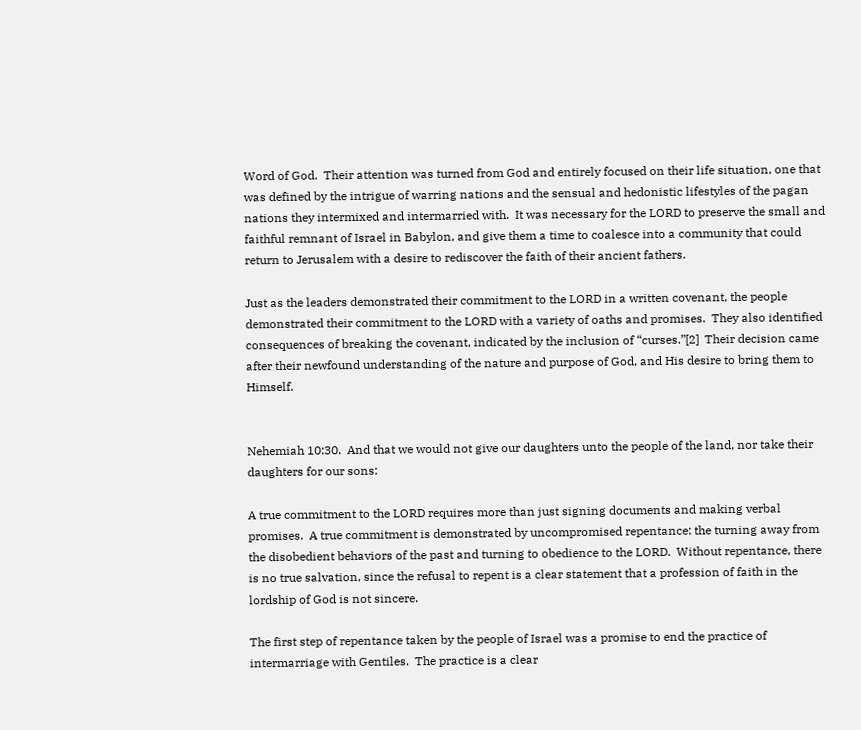Word of God.  Their attention was turned from God and entirely focused on their life situation, one that was defined by the intrigue of warring nations and the sensual and hedonistic lifestyles of the pagan nations they intermixed and intermarried with.  It was necessary for the LORD to preserve the small and faithful remnant of Israel in Babylon, and give them a time to coalesce into a community that could return to Jerusalem with a desire to rediscover the faith of their ancient fathers.

Just as the leaders demonstrated their commitment to the LORD in a written covenant, the people demonstrated their commitment to the LORD with a variety of oaths and promises.  They also identified consequences of breaking the covenant, indicated by the inclusion of “curses.”[2]  Their decision came after their newfound understanding of the nature and purpose of God, and His desire to bring them to Himself.


Nehemiah 10:30.  And that we would not give our daughters unto the people of the land, nor take their daughters for our sons:

A true commitment to the LORD requires more than just signing documents and making verbal promises.  A true commitment is demonstrated by uncompromised repentance: the turning away from the disobedient behaviors of the past and turning to obedience to the LORD.  Without repentance, there is no true salvation, since the refusal to repent is a clear statement that a profession of faith in the lordship of God is not sincere.

The first step of repentance taken by the people of Israel was a promise to end the practice of intermarriage with Gentiles.  The practice is a clear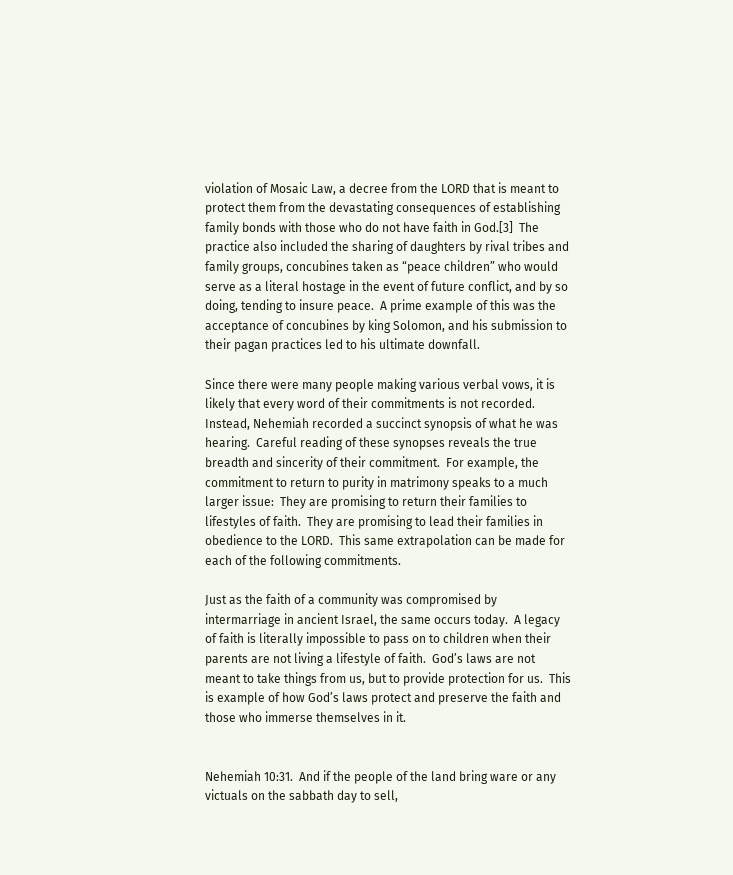violation of Mosaic Law, a decree from the LORD that is meant to protect them from the devastating consequences of establishing family bonds with those who do not have faith in God.[3]  The practice also included the sharing of daughters by rival tribes and family groups, concubines taken as “peace children” who would serve as a literal hostage in the event of future conflict, and by so doing, tending to insure peace.  A prime example of this was the acceptance of concubines by king Solomon, and his submission to their pagan practices led to his ultimate downfall.

Since there were many people making various verbal vows, it is likely that every word of their commitments is not recorded.  Instead, Nehemiah recorded a succinct synopsis of what he was hearing.  Careful reading of these synopses reveals the true breadth and sincerity of their commitment.  For example, the commitment to return to purity in matrimony speaks to a much larger issue:  They are promising to return their families to lifestyles of faith.  They are promising to lead their families in obedience to the LORD.  This same extrapolation can be made for each of the following commitments.

Just as the faith of a community was compromised by intermarriage in ancient Israel, the same occurs today.  A legacy of faith is literally impossible to pass on to children when their parents are not living a lifestyle of faith.  God’s laws are not meant to take things from us, but to provide protection for us.  This is example of how God’s laws protect and preserve the faith and those who immerse themselves in it.


Nehemiah 10:31.  And if the people of the land bring ware or any victuals on the sabbath day to sell,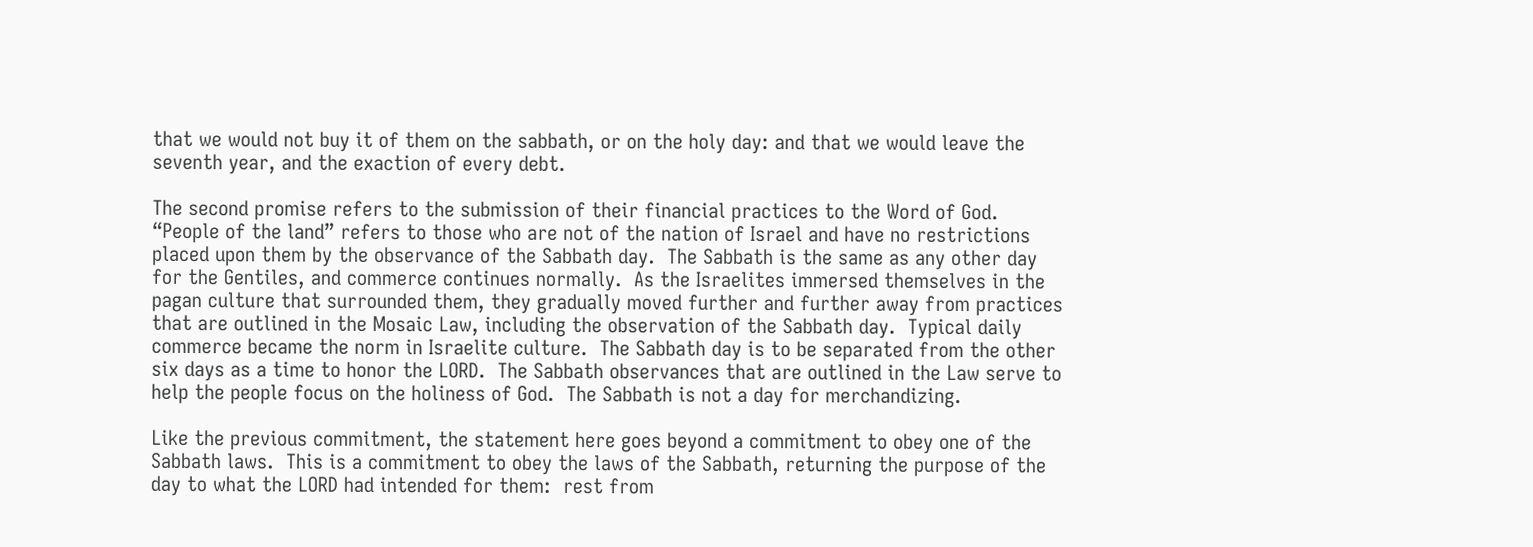that we would not buy it of them on the sabbath, or on the holy day: and that we would leave the seventh year, and the exaction of every debt.

The second promise refers to the submission of their financial practices to the Word of God.  “People of the land” refers to those who are not of the nation of Israel and have no restrictions placed upon them by the observance of the Sabbath day.  The Sabbath is the same as any other day for the Gentiles, and commerce continues normally.  As the Israelites immersed themselves in the pagan culture that surrounded them, they gradually moved further and further away from practices that are outlined in the Mosaic Law, including the observation of the Sabbath day.  Typical daily commerce became the norm in Israelite culture.  The Sabbath day is to be separated from the other six days as a time to honor the LORD.  The Sabbath observances that are outlined in the Law serve to help the people focus on the holiness of God.  The Sabbath is not a day for merchandizing.

Like the previous commitment, the statement here goes beyond a commitment to obey one of the Sabbath laws.  This is a commitment to obey the laws of the Sabbath, returning the purpose of the day to what the LORD had intended for them:  rest from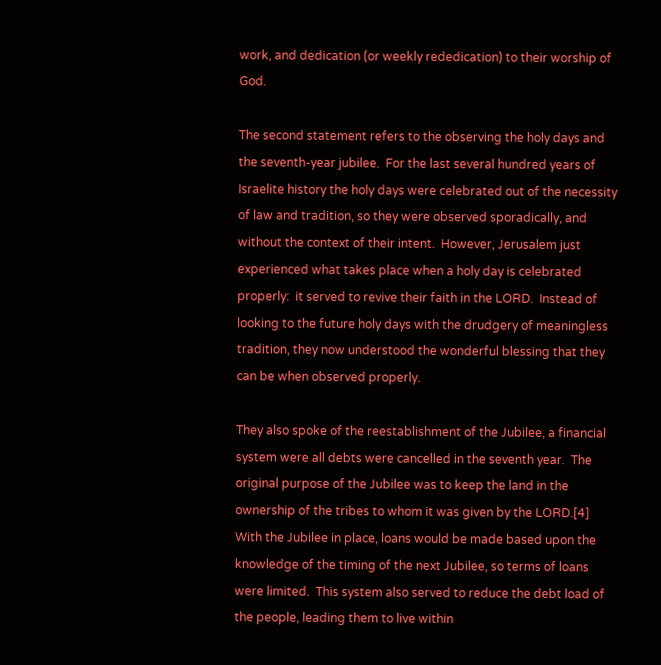work, and dedication (or weekly rededication) to their worship of God.

The second statement refers to the observing the holy days and the seventh-year jubilee.  For the last several hundred years of Israelite history the holy days were celebrated out of the necessity of law and tradition, so they were observed sporadically, and without the context of their intent.  However, Jerusalem just experienced what takes place when a holy day is celebrated properly:  it served to revive their faith in the LORD.  Instead of looking to the future holy days with the drudgery of meaningless tradition, they now understood the wonderful blessing that they can be when observed properly.

They also spoke of the reestablishment of the Jubilee, a financial system were all debts were cancelled in the seventh year.  The original purpose of the Jubilee was to keep the land in the ownership of the tribes to whom it was given by the LORD.[4]  With the Jubilee in place, loans would be made based upon the knowledge of the timing of the next Jubilee, so terms of loans were limited.  This system also served to reduce the debt load of the people, leading them to live within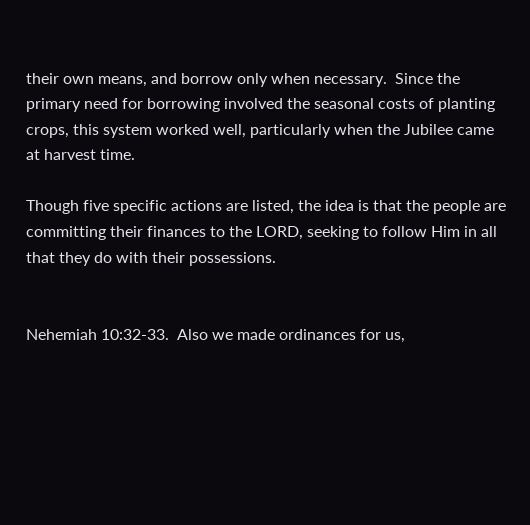their own means, and borrow only when necessary.  Since the primary need for borrowing involved the seasonal costs of planting crops, this system worked well, particularly when the Jubilee came at harvest time.

Though five specific actions are listed, the idea is that the people are committing their finances to the LORD, seeking to follow Him in all that they do with their possessions.


Nehemiah 10:32-33.  Also we made ordinances for us,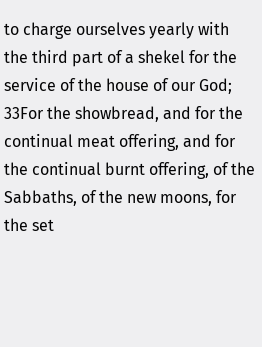to charge ourselves yearly with the third part of a shekel for the service of the house of our God; 33For the showbread, and for the continual meat offering, and for the continual burnt offering, of the Sabbaths, of the new moons, for the set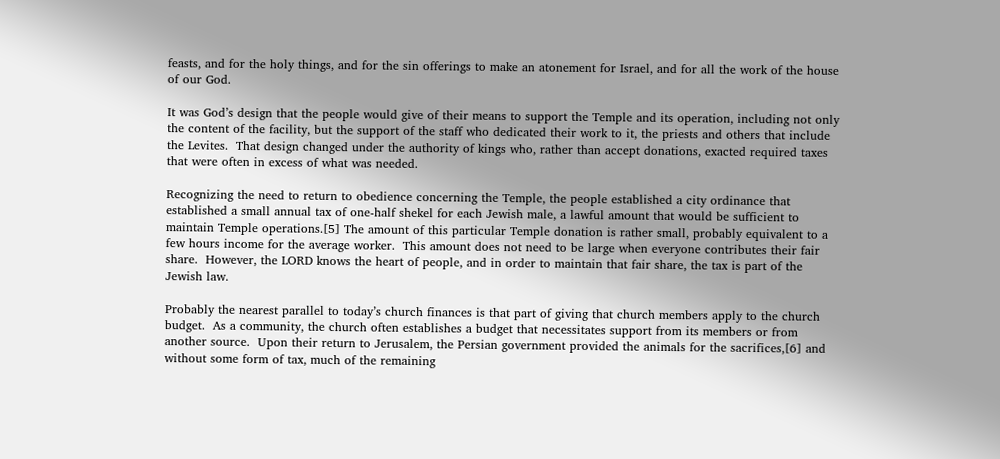feasts, and for the holy things, and for the sin offerings to make an atonement for Israel, and for all the work of the house of our God.

It was God’s design that the people would give of their means to support the Temple and its operation, including not only the content of the facility, but the support of the staff who dedicated their work to it, the priests and others that include the Levites.  That design changed under the authority of kings who, rather than accept donations, exacted required taxes that were often in excess of what was needed.

Recognizing the need to return to obedience concerning the Temple, the people established a city ordinance that established a small annual tax of one-half shekel for each Jewish male, a lawful amount that would be sufficient to maintain Temple operations.[5] The amount of this particular Temple donation is rather small, probably equivalent to a few hours income for the average worker.  This amount does not need to be large when everyone contributes their fair share.  However, the LORD knows the heart of people, and in order to maintain that fair share, the tax is part of the Jewish law.

Probably the nearest parallel to today’s church finances is that part of giving that church members apply to the church budget.  As a community, the church often establishes a budget that necessitates support from its members or from another source.  Upon their return to Jerusalem, the Persian government provided the animals for the sacrifices,[6] and without some form of tax, much of the remaining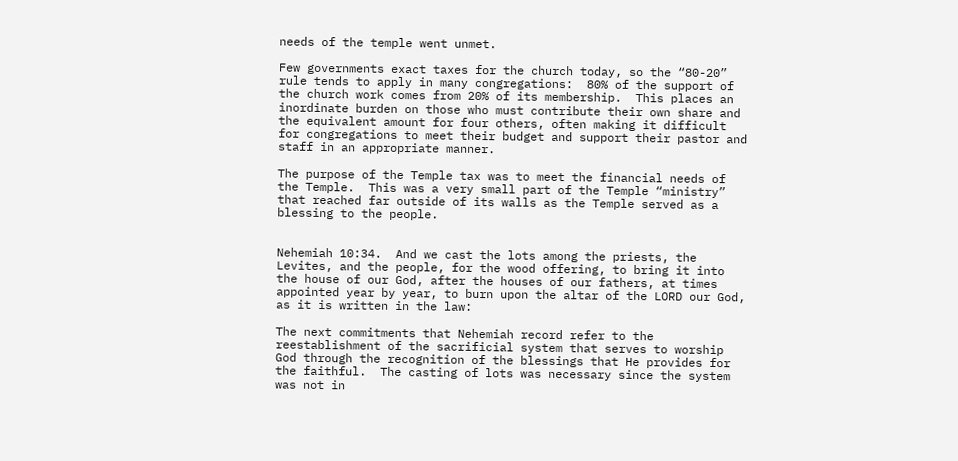needs of the temple went unmet.

Few governments exact taxes for the church today, so the “80-20” rule tends to apply in many congregations:  80% of the support of the church work comes from 20% of its membership.  This places an inordinate burden on those who must contribute their own share and the equivalent amount for four others, often making it difficult for congregations to meet their budget and support their pastor and staff in an appropriate manner.

The purpose of the Temple tax was to meet the financial needs of the Temple.  This was a very small part of the Temple “ministry” that reached far outside of its walls as the Temple served as a blessing to the people.


Nehemiah 10:34.  And we cast the lots among the priests, the Levites, and the people, for the wood offering, to bring it into the house of our God, after the houses of our fathers, at times appointed year by year, to burn upon the altar of the LORD our God, as it is written in the law:

The next commitments that Nehemiah record refer to the reestablishment of the sacrificial system that serves to worship God through the recognition of the blessings that He provides for the faithful.  The casting of lots was necessary since the system was not in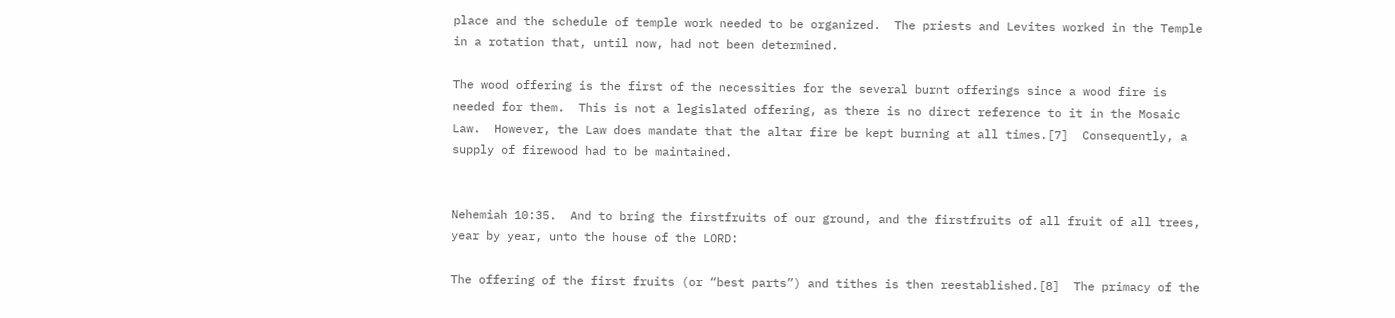place and the schedule of temple work needed to be organized.  The priests and Levites worked in the Temple in a rotation that, until now, had not been determined.

The wood offering is the first of the necessities for the several burnt offerings since a wood fire is needed for them.  This is not a legislated offering, as there is no direct reference to it in the Mosaic Law.  However, the Law does mandate that the altar fire be kept burning at all times.[7]  Consequently, a supply of firewood had to be maintained.


Nehemiah 10:35.  And to bring the firstfruits of our ground, and the firstfruits of all fruit of all trees, year by year, unto the house of the LORD:

The offering of the first fruits (or “best parts”) and tithes is then reestablished.[8]  The primacy of the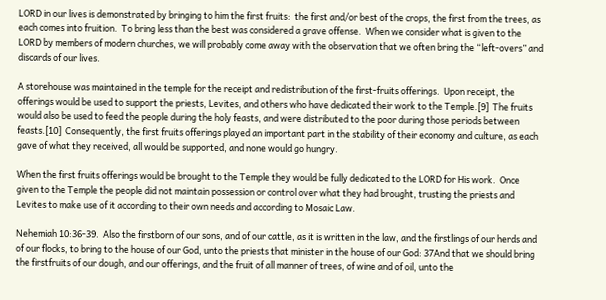LORD in our lives is demonstrated by bringing to him the first fruits:  the first and/or best of the crops, the first from the trees, as each comes into fruition.  To bring less than the best was considered a grave offense.  When we consider what is given to the LORD by members of modern churches, we will probably come away with the observation that we often bring the “left-overs” and discards of our lives.

A storehouse was maintained in the temple for the receipt and redistribution of the first-fruits offerings.  Upon receipt, the offerings would be used to support the priests, Levites, and others who have dedicated their work to the Temple.[9]  The fruits would also be used to feed the people during the holy feasts, and were distributed to the poor during those periods between feasts.[10]  Consequently, the first fruits offerings played an important part in the stability of their economy and culture, as each gave of what they received, all would be supported, and none would go hungry.

When the first fruits offerings would be brought to the Temple they would be fully dedicated to the LORD for His work.  Once given to the Temple the people did not maintain possession or control over what they had brought, trusting the priests and Levites to make use of it according to their own needs and according to Mosaic Law.

Nehemiah 10:36-39.  Also the firstborn of our sons, and of our cattle, as it is written in the law, and the firstlings of our herds and of our flocks, to bring to the house of our God, unto the priests that minister in the house of our God: 37And that we should bring the firstfruits of our dough, and our offerings, and the fruit of all manner of trees, of wine and of oil, unto the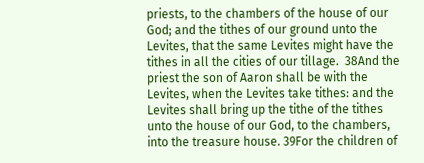priests, to the chambers of the house of our God; and the tithes of our ground unto the Levites, that the same Levites might have the tithes in all the cities of our tillage.  38And the priest the son of Aaron shall be with the Levites, when the Levites take tithes: and the Levites shall bring up the tithe of the tithes unto the house of our God, to the chambers, into the treasure house. 39For the children of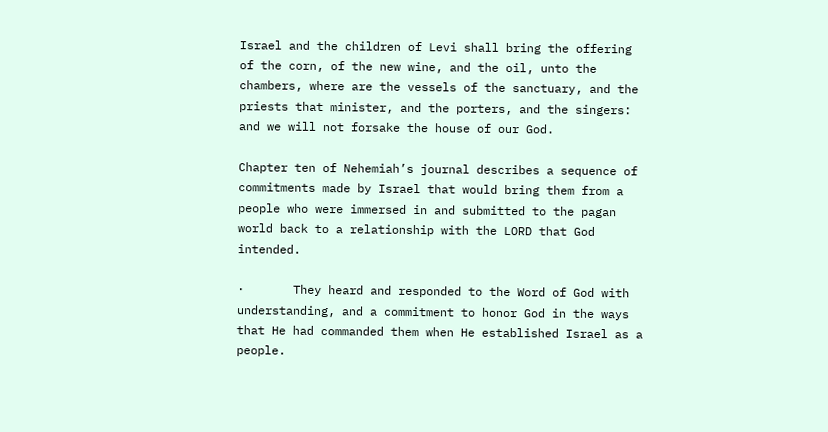Israel and the children of Levi shall bring the offering of the corn, of the new wine, and the oil, unto the chambers, where are the vessels of the sanctuary, and the priests that minister, and the porters, and the singers: and we will not forsake the house of our God.

Chapter ten of Nehemiah’s journal describes a sequence of commitments made by Israel that would bring them from a people who were immersed in and submitted to the pagan world back to a relationship with the LORD that God intended.

·       They heard and responded to the Word of God with understanding, and a commitment to honor God in the ways that He had commanded them when He established Israel as a people.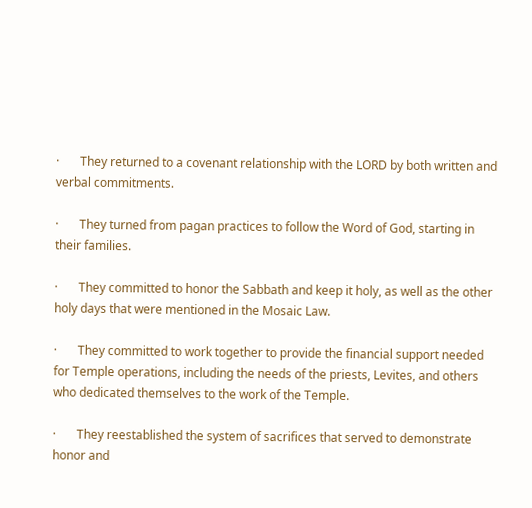·       They returned to a covenant relationship with the LORD by both written and verbal commitments.

·       They turned from pagan practices to follow the Word of God, starting in their families.

·       They committed to honor the Sabbath and keep it holy, as well as the other holy days that were mentioned in the Mosaic Law.

·       They committed to work together to provide the financial support needed for Temple operations, including the needs of the priests, Levites, and others who dedicated themselves to the work of the Temple.

·       They reestablished the system of sacrifices that served to demonstrate honor and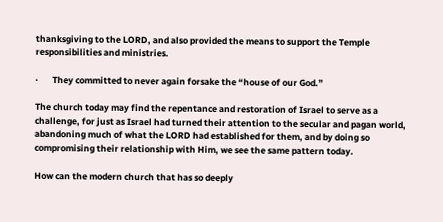thanksgiving to the LORD, and also provided the means to support the Temple responsibilities and ministries.

·       They committed to never again forsake the “house of our God.”

The church today may find the repentance and restoration of Israel to serve as a challenge, for just as Israel had turned their attention to the secular and pagan world, abandoning much of what the LORD had established for them, and by doing so compromising their relationship with Him, we see the same pattern today.

How can the modern church that has so deeply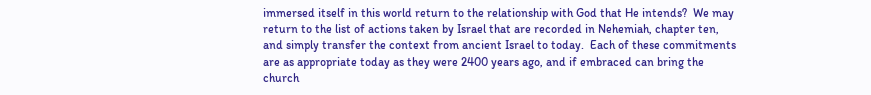immersed itself in this world return to the relationship with God that He intends?  We may return to the list of actions taken by Israel that are recorded in Nehemiah, chapter ten, and simply transfer the context from ancient Israel to today.  Each of these commitments are as appropriate today as they were 2400 years ago, and if embraced can bring the church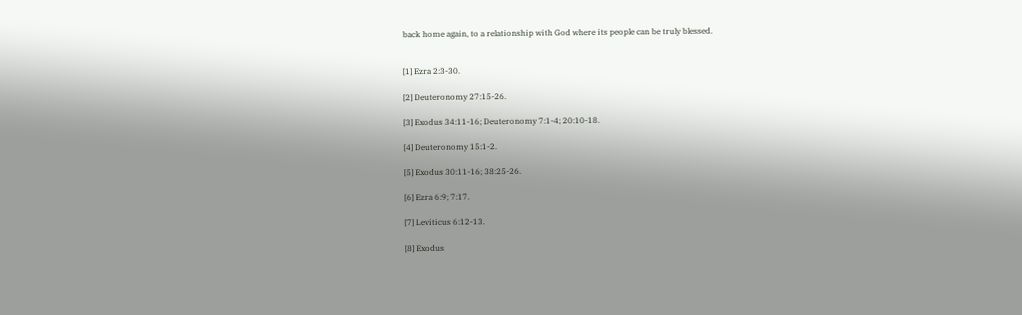back home again, to a relationship with God where its people can be truly blessed.


[1] Ezra 2:3-30.

[2] Deuteronomy 27:15-26.

[3] Exodus 34:11-16; Deuteronomy 7:1-4; 20:10-18.

[4] Deuteronomy 15:1-2.

[5] Exodus 30:11-16; 38:25-26.

[6] Ezra 6:9; 7:17.

[7] Leviticus 6:12-13.

[8] Exodus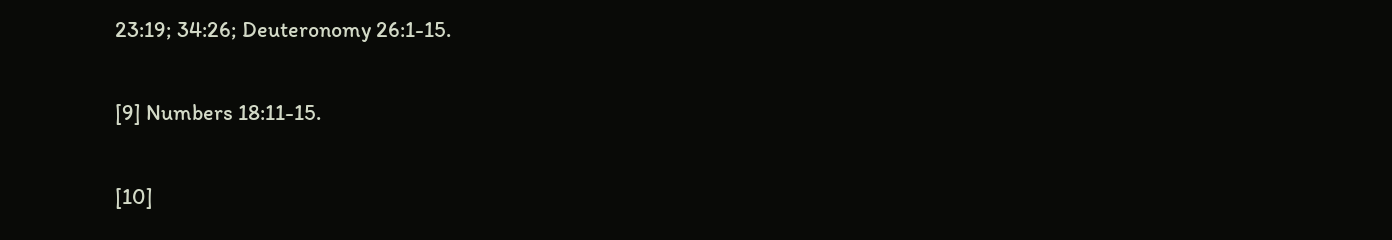23:19; 34:26; Deuteronomy 26:1-15.

[9] Numbers 18:11-15.

[10]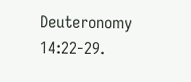Deuteronomy 14:22-29.